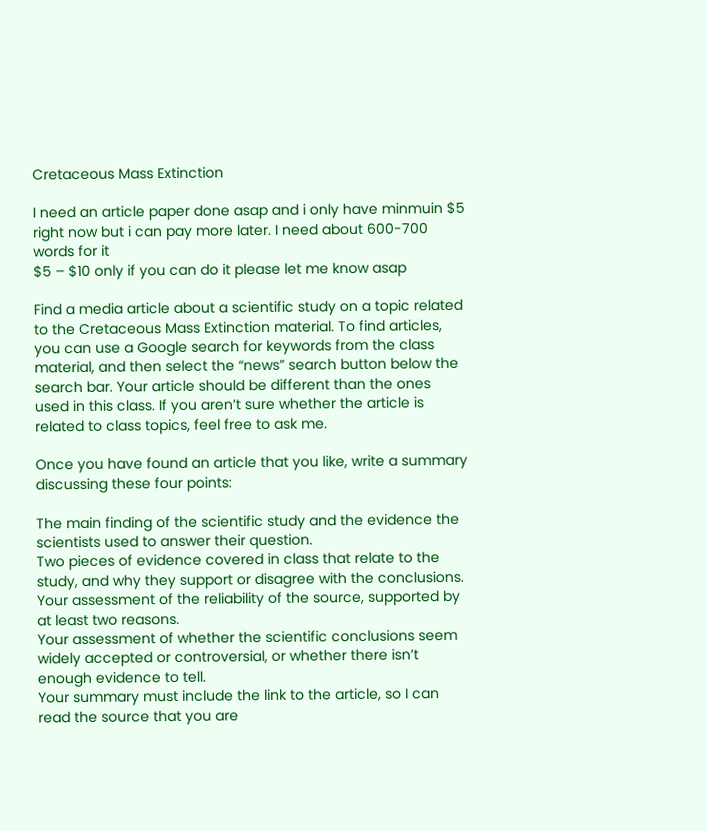Cretaceous Mass Extinction

I need an article paper done asap and i only have minmuin $5 right now but i can pay more later. I need about 600-700 words for it
$5 – $10 only if you can do it please let me know asap

Find a media article about a scientific study on a topic related to the Cretaceous Mass Extinction material. To find articles, you can use a Google search for keywords from the class material, and then select the “news” search button below the search bar. Your article should be different than the ones used in this class. If you aren’t sure whether the article is related to class topics, feel free to ask me.

Once you have found an article that you like, write a summary discussing these four points:

The main finding of the scientific study and the evidence the scientists used to answer their question.
Two pieces of evidence covered in class that relate to the study, and why they support or disagree with the conclusions.
Your assessment of the reliability of the source, supported by at least two reasons.
Your assessment of whether the scientific conclusions seem widely accepted or controversial, or whether there isn’t enough evidence to tell.
Your summary must include the link to the article, so I can read the source that you are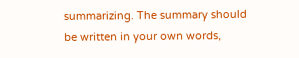summarizing. The summary should be written in your own words,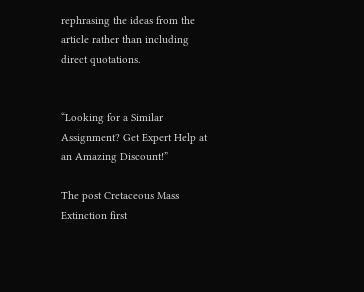rephrasing the ideas from the article rather than including direct quotations.


“Looking for a Similar Assignment? Get Expert Help at an Amazing Discount!”

The post Cretaceous Mass Extinction first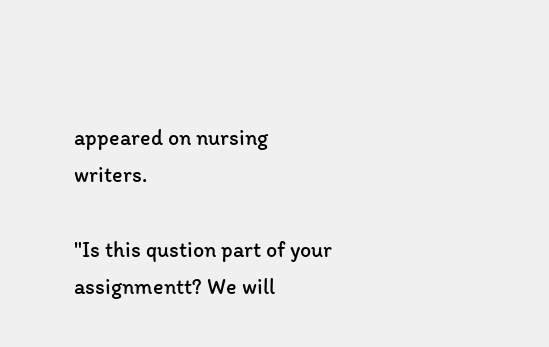appeared on nursing writers.

"Is this qustion part of your assignmentt? We will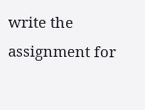write the assignment for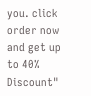you. click order now and get up to 40% Discount"